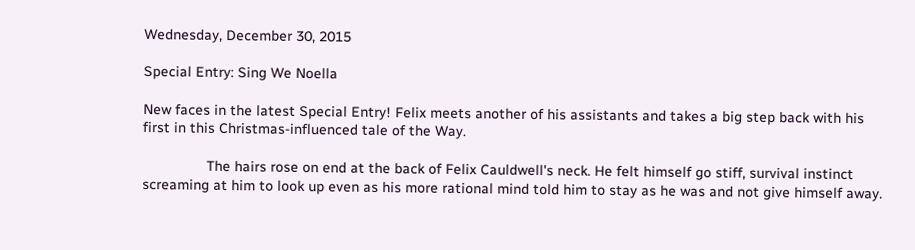Wednesday, December 30, 2015

Special Entry: Sing We Noella

New faces in the latest Special Entry! Felix meets another of his assistants and takes a big step back with his first in this Christmas-influenced tale of the Way.

                The hairs rose on end at the back of Felix Cauldwell's neck. He felt himself go stiff, survival instinct screaming at him to look up even as his more rational mind told him to stay as he was and not give himself away.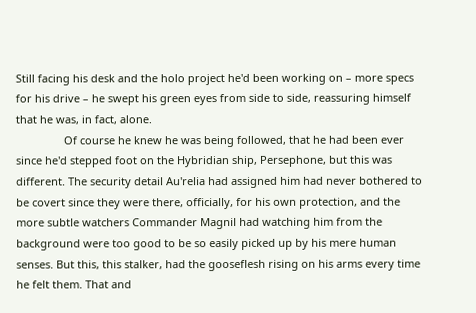Still facing his desk and the holo project he'd been working on – more specs for his drive – he swept his green eyes from side to side, reassuring himself that he was, in fact, alone.
                Of course he knew he was being followed, that he had been ever since he'd stepped foot on the Hybridian ship, Persephone, but this was different. The security detail Au'relia had assigned him had never bothered to be covert since they were there, officially, for his own protection, and the more subtle watchers Commander Magnil had watching him from the background were too good to be so easily picked up by his mere human senses. But this, this stalker, had the gooseflesh rising on his arms every time he felt them. That and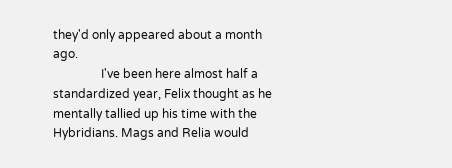they'd only appeared about a month ago.
                I've been here almost half a standardized year, Felix thought as he mentally tallied up his time with the Hybridians. Mags and Relia would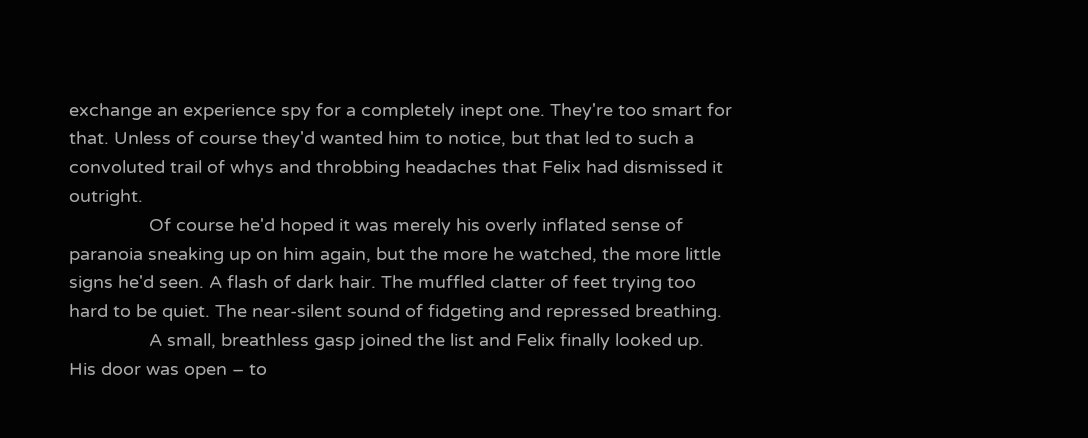exchange an experience spy for a completely inept one. They're too smart for that. Unless of course they'd wanted him to notice, but that led to such a convoluted trail of whys and throbbing headaches that Felix had dismissed it outright.
                Of course he'd hoped it was merely his overly inflated sense of paranoia sneaking up on him again, but the more he watched, the more little signs he'd seen. A flash of dark hair. The muffled clatter of feet trying too hard to be quiet. The near-silent sound of fidgeting and repressed breathing.
                A small, breathless gasp joined the list and Felix finally looked up. His door was open – to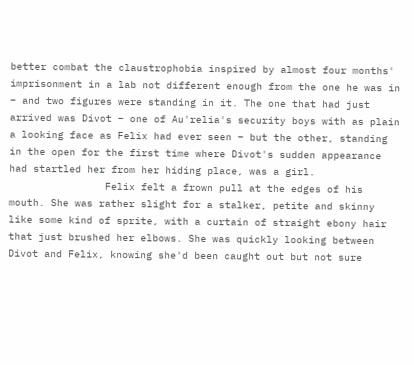better combat the claustrophobia inspired by almost four months' imprisonment in a lab not different enough from the one he was in – and two figures were standing in it. The one that had just arrived was Divot – one of Au'relia's security boys with as plain a looking face as Felix had ever seen – but the other, standing in the open for the first time where Divot's sudden appearance had startled her from her hiding place, was a girl.
                Felix felt a frown pull at the edges of his mouth. She was rather slight for a stalker, petite and skinny like some kind of sprite, with a curtain of straight ebony hair that just brushed her elbows. She was quickly looking between Divot and Felix, knowing she'd been caught out but not sure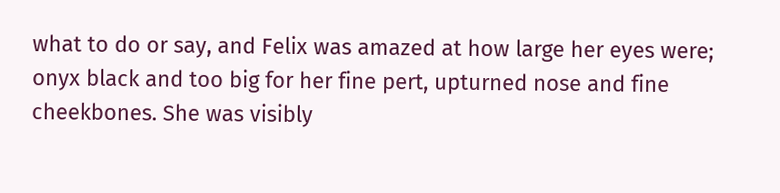what to do or say, and Felix was amazed at how large her eyes were; onyx black and too big for her fine pert, upturned nose and fine cheekbones. She was visibly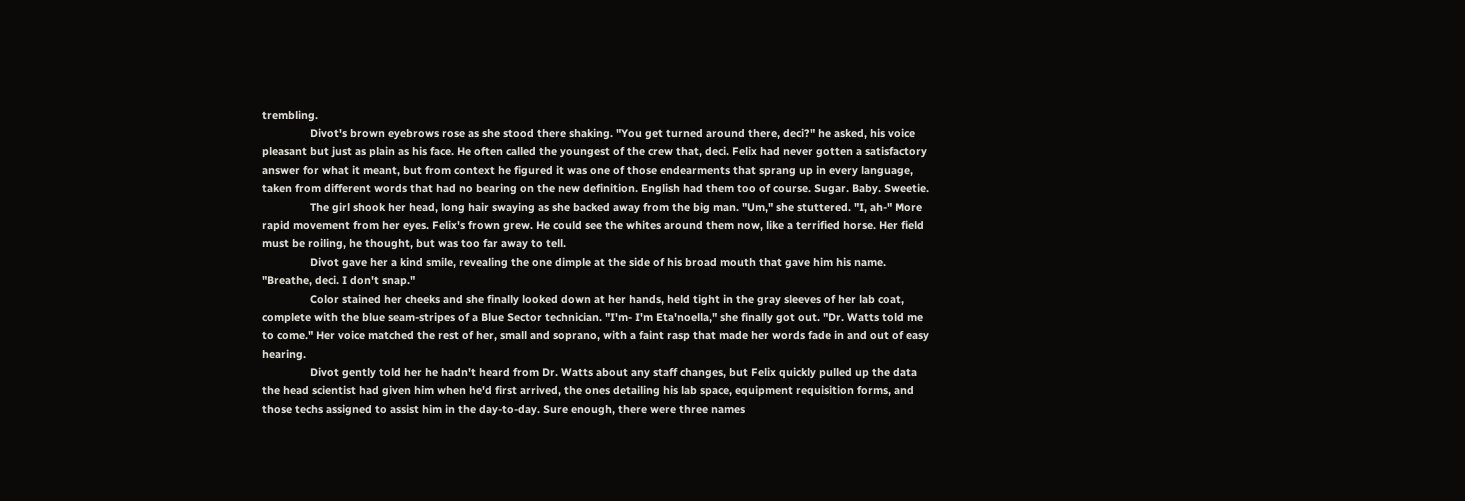trembling.
                Divot's brown eyebrows rose as she stood there shaking. "You get turned around there, deci?" he asked, his voice pleasant but just as plain as his face. He often called the youngest of the crew that, deci. Felix had never gotten a satisfactory answer for what it meant, but from context he figured it was one of those endearments that sprang up in every language, taken from different words that had no bearing on the new definition. English had them too of course. Sugar. Baby. Sweetie.
                The girl shook her head, long hair swaying as she backed away from the big man. "Um," she stuttered. "I, ah-" More rapid movement from her eyes. Felix's frown grew. He could see the whites around them now, like a terrified horse. Her field must be roiling, he thought, but was too far away to tell.
                Divot gave her a kind smile, revealing the one dimple at the side of his broad mouth that gave him his name. "Breathe, deci. I don't snap."
                Color stained her cheeks and she finally looked down at her hands, held tight in the gray sleeves of her lab coat, complete with the blue seam-stripes of a Blue Sector technician. "I'm- I'm Eta'noella," she finally got out. "Dr. Watts told me to come." Her voice matched the rest of her, small and soprano, with a faint rasp that made her words fade in and out of easy hearing.
                Divot gently told her he hadn't heard from Dr. Watts about any staff changes, but Felix quickly pulled up the data the head scientist had given him when he'd first arrived, the ones detailing his lab space, equipment requisition forms, and those techs assigned to assist him in the day-to-day. Sure enough, there were three names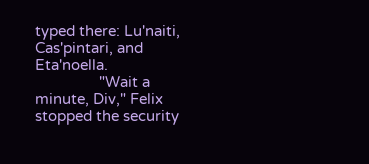typed there: Lu'naiti, Cas'pintari, and Eta'noella.
                "Wait a minute, Div," Felix stopped the security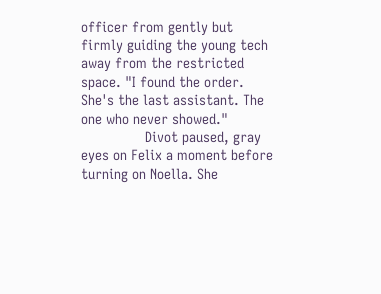officer from gently but firmly guiding the young tech away from the restricted space. "I found the order. She's the last assistant. The one who never showed."
                Divot paused, gray eyes on Felix a moment before turning on Noella. She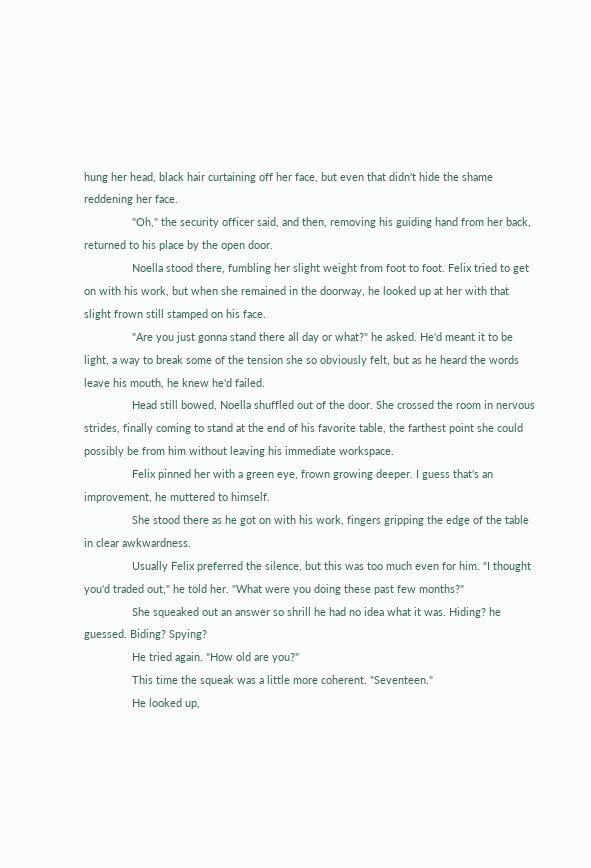hung her head, black hair curtaining off her face, but even that didn't hide the shame reddening her face.
                "Oh," the security officer said, and then, removing his guiding hand from her back, returned to his place by the open door.
                Noella stood there, fumbling her slight weight from foot to foot. Felix tried to get on with his work, but when she remained in the doorway, he looked up at her with that slight frown still stamped on his face.
                "Are you just gonna stand there all day or what?" he asked. He'd meant it to be light, a way to break some of the tension she so obviously felt, but as he heard the words leave his mouth, he knew he'd failed.
                Head still bowed, Noella shuffled out of the door. She crossed the room in nervous strides, finally coming to stand at the end of his favorite table, the farthest point she could possibly be from him without leaving his immediate workspace.
                Felix pinned her with a green eye, frown growing deeper. I guess that's an improvement, he muttered to himself.
                She stood there as he got on with his work, fingers gripping the edge of the table in clear awkwardness.
                Usually Felix preferred the silence, but this was too much even for him. "I thought you'd traded out," he told her. "What were you doing these past few months?"
                She squeaked out an answer so shrill he had no idea what it was. Hiding? he guessed. Biding? Spying?
                He tried again. "How old are you?"
                This time the squeak was a little more coherent. "Seventeen."
                He looked up,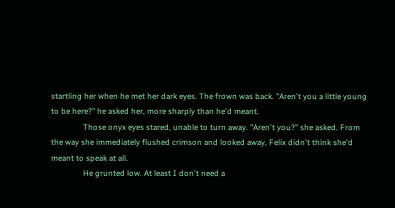startling her when he met her dark eyes. The frown was back. "Aren't you a little young to be here?" he asked her, more sharply than he'd meant.
                Those onyx eyes stared, unable to turn away. "Aren't you?" she asked. From the way she immediately flushed crimson and looked away, Felix didn't think she'd meant to speak at all.
                He grunted low. At least I don't need a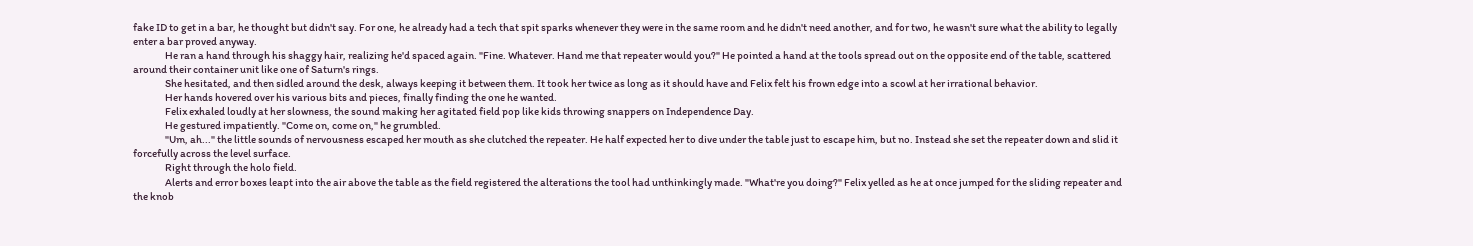fake ID to get in a bar, he thought but didn't say. For one, he already had a tech that spit sparks whenever they were in the same room and he didn't need another, and for two, he wasn't sure what the ability to legally enter a bar proved anyway.
                He ran a hand through his shaggy hair, realizing he'd spaced again. "Fine. Whatever. Hand me that repeater would you?" He pointed a hand at the tools spread out on the opposite end of the table, scattered around their container unit like one of Saturn's rings.
                She hesitated, and then sidled around the desk, always keeping it between them. It took her twice as long as it should have and Felix felt his frown edge into a scowl at her irrational behavior.
                Her hands hovered over his various bits and pieces, finally finding the one he wanted.
                Felix exhaled loudly at her slowness, the sound making her agitated field pop like kids throwing snappers on Independence Day.
                He gestured impatiently. "Come on, come on," he grumbled.
                "Um, ah..." the little sounds of nervousness escaped her mouth as she clutched the repeater. He half expected her to dive under the table just to escape him, but no. Instead she set the repeater down and slid it forcefully across the level surface.
                Right through the holo field.
                Alerts and error boxes leapt into the air above the table as the field registered the alterations the tool had unthinkingly made. "What're you doing?" Felix yelled as he at once jumped for the sliding repeater and the knob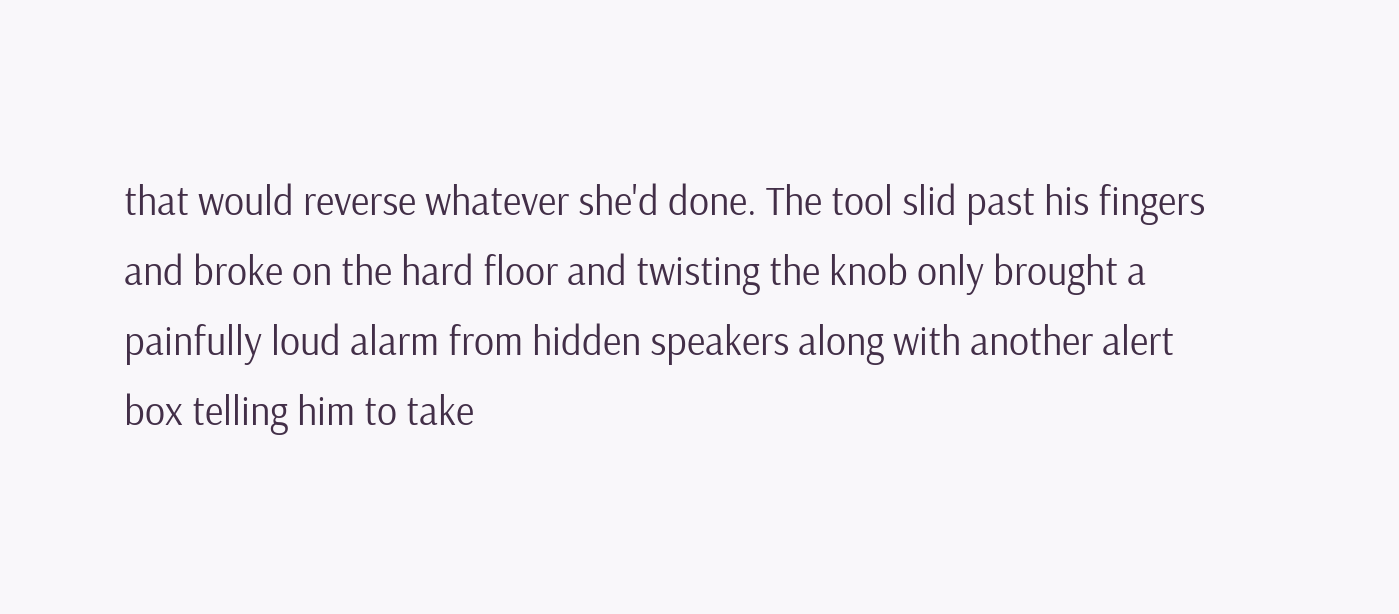that would reverse whatever she'd done. The tool slid past his fingers and broke on the hard floor and twisting the knob only brought a painfully loud alarm from hidden speakers along with another alert box telling him to take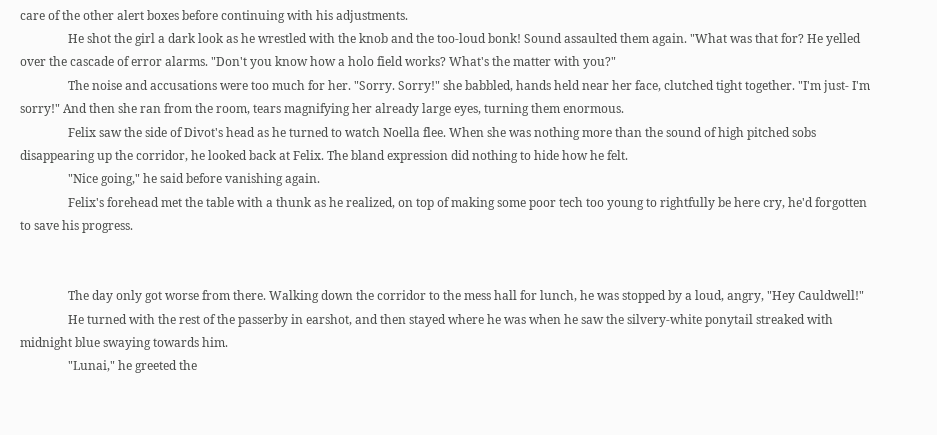care of the other alert boxes before continuing with his adjustments.
                He shot the girl a dark look as he wrestled with the knob and the too-loud bonk! Sound assaulted them again. "What was that for? He yelled over the cascade of error alarms. "Don't you know how a holo field works? What's the matter with you?"
                The noise and accusations were too much for her. "Sorry. Sorry!" she babbled, hands held near her face, clutched tight together. "I'm just- I'm sorry!" And then she ran from the room, tears magnifying her already large eyes, turning them enormous.
                Felix saw the side of Divot's head as he turned to watch Noella flee. When she was nothing more than the sound of high pitched sobs disappearing up the corridor, he looked back at Felix. The bland expression did nothing to hide how he felt.
                "Nice going," he said before vanishing again.
                Felix's forehead met the table with a thunk as he realized, on top of making some poor tech too young to rightfully be here cry, he'd forgotten to save his progress.


                The day only got worse from there. Walking down the corridor to the mess hall for lunch, he was stopped by a loud, angry, "Hey Cauldwell!"
                He turned with the rest of the passerby in earshot, and then stayed where he was when he saw the silvery-white ponytail streaked with midnight blue swaying towards him.
                "Lunai," he greeted the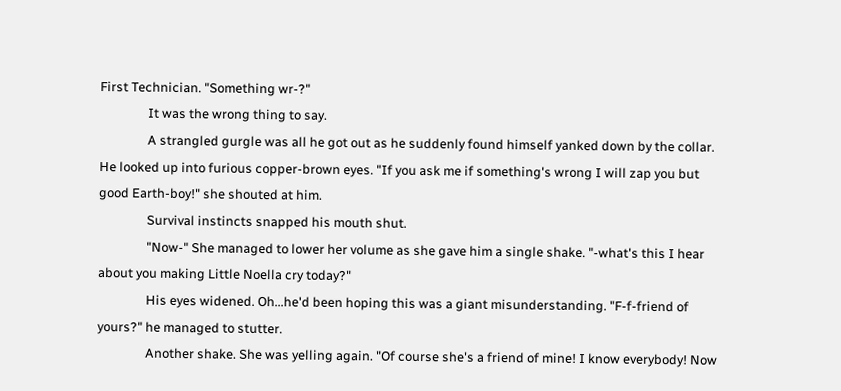First Technician. "Something wr-?"
                It was the wrong thing to say.
                A strangled gurgle was all he got out as he suddenly found himself yanked down by the collar. He looked up into furious copper-brown eyes. "If you ask me if something's wrong I will zap you but good Earth-boy!" she shouted at him.
                Survival instincts snapped his mouth shut.
                "Now-" She managed to lower her volume as she gave him a single shake. "-what's this I hear about you making Little Noella cry today?"
                His eyes widened. Oh...he'd been hoping this was a giant misunderstanding. "F-f-friend of yours?" he managed to stutter.
                Another shake. She was yelling again. "Of course she's a friend of mine! I know everybody! Now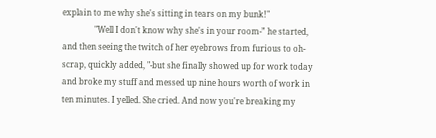explain to me why she's sitting in tears on my bunk!"
                "Well I don't know why she's in your room-” he started, and then seeing the twitch of her eyebrows from furious to oh-scrap, quickly added, "-but she finally showed up for work today and broke my stuff and messed up nine hours worth of work in ten minutes. I yelled. She cried. And now you're breaking my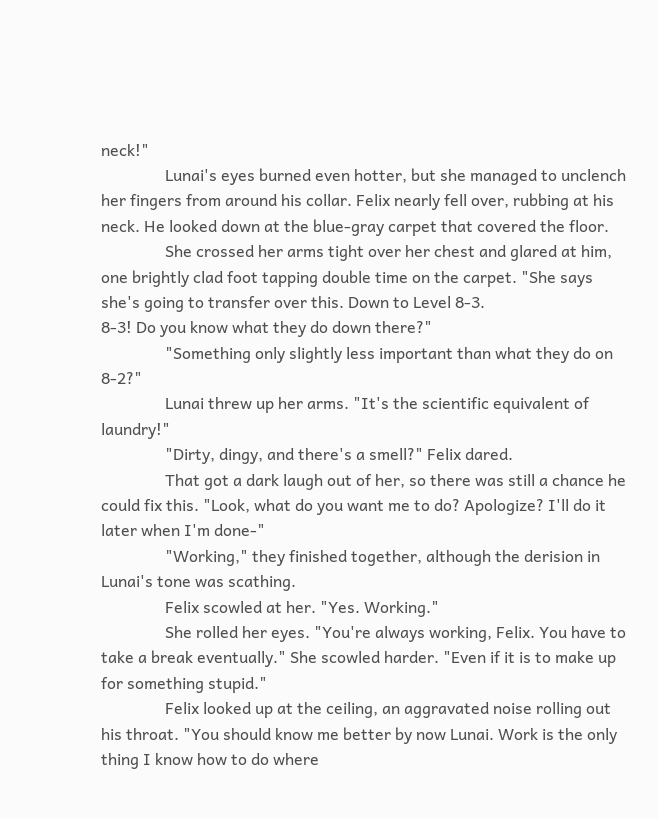neck!"
                Lunai's eyes burned even hotter, but she managed to unclench her fingers from around his collar. Felix nearly fell over, rubbing at his neck. He looked down at the blue-gray carpet that covered the floor.
                She crossed her arms tight over her chest and glared at him, one brightly clad foot tapping double time on the carpet. "She says she's going to transfer over this. Down to Level 8-3.
8-3! Do you know what they do down there?"
                "Something only slightly less important than what they do on 8-2?"
                Lunai threw up her arms. "It's the scientific equivalent of laundry!"
                "Dirty, dingy, and there's a smell?" Felix dared.
                That got a dark laugh out of her, so there was still a chance he could fix this. "Look, what do you want me to do? Apologize? I'll do it later when I'm done-"
                "Working," they finished together, although the derision in Lunai's tone was scathing.
                Felix scowled at her. "Yes. Working."
                She rolled her eyes. "You're always working, Felix. You have to take a break eventually." She scowled harder. "Even if it is to make up for something stupid."
                Felix looked up at the ceiling, an aggravated noise rolling out his throat. "You should know me better by now Lunai. Work is the only thing I know how to do where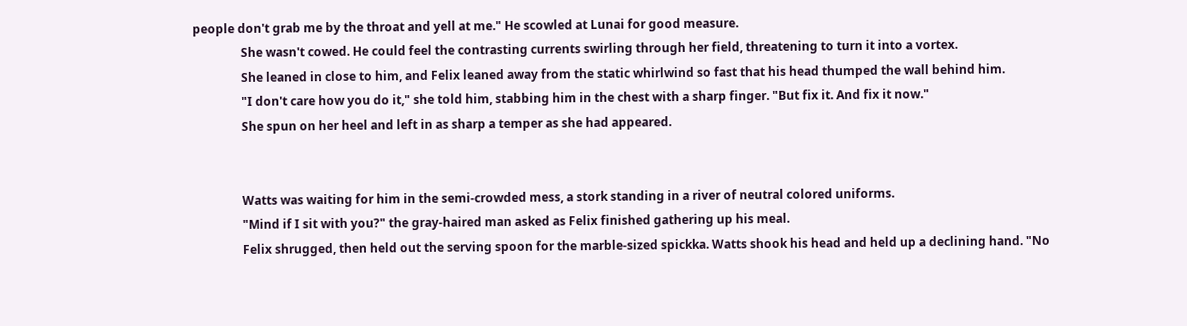people don't grab me by the throat and yell at me." He scowled at Lunai for good measure.
                She wasn't cowed. He could feel the contrasting currents swirling through her field, threatening to turn it into a vortex.
                She leaned in close to him, and Felix leaned away from the static whirlwind so fast that his head thumped the wall behind him.
                "I don't care how you do it," she told him, stabbing him in the chest with a sharp finger. "But fix it. And fix it now."
                She spun on her heel and left in as sharp a temper as she had appeared.


                Watts was waiting for him in the semi-crowded mess, a stork standing in a river of neutral colored uniforms.
                "Mind if I sit with you?" the gray-haired man asked as Felix finished gathering up his meal.
                Felix shrugged, then held out the serving spoon for the marble-sized spickka. Watts shook his head and held up a declining hand. "No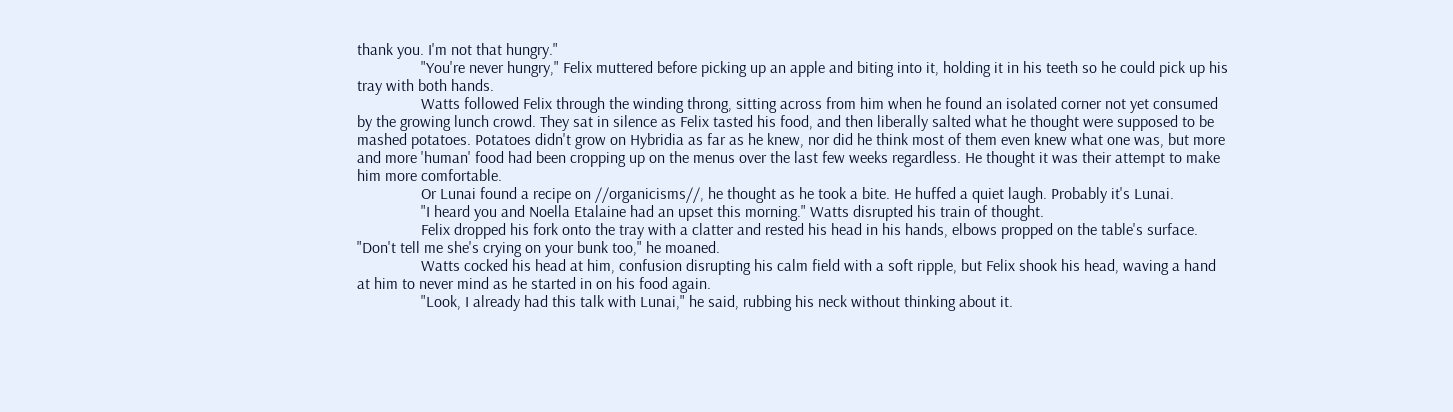thank you. I'm not that hungry."
                "You're never hungry," Felix muttered before picking up an apple and biting into it, holding it in his teeth so he could pick up his tray with both hands.
                Watts followed Felix through the winding throng, sitting across from him when he found an isolated corner not yet consumed by the growing lunch crowd. They sat in silence as Felix tasted his food, and then liberally salted what he thought were supposed to be mashed potatoes. Potatoes didn't grow on Hybridia as far as he knew, nor did he think most of them even knew what one was, but more and more 'human' food had been cropping up on the menus over the last few weeks regardless. He thought it was their attempt to make him more comfortable.
                Or Lunai found a recipe on //organicisms//, he thought as he took a bite. He huffed a quiet laugh. Probably it's Lunai.
                "I heard you and Noella Etalaine had an upset this morning." Watts disrupted his train of thought.
                Felix dropped his fork onto the tray with a clatter and rested his head in his hands, elbows propped on the table's surface. "Don't tell me she's crying on your bunk too," he moaned.
                Watts cocked his head at him, confusion disrupting his calm field with a soft ripple, but Felix shook his head, waving a hand at him to never mind as he started in on his food again.
                "Look, I already had this talk with Lunai," he said, rubbing his neck without thinking about it.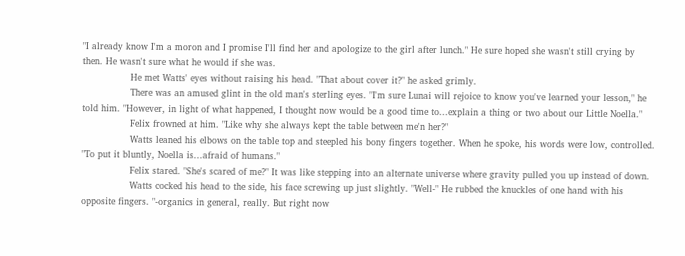"I already know I'm a moron and I promise I'll find her and apologize to the girl after lunch." He sure hoped she wasn't still crying by then. He wasn't sure what he would if she was.
                He met Watts' eyes without raising his head. "That about cover it?" he asked grimly.
                There was an amused glint in the old man's sterling eyes. "I'm sure Lunai will rejoice to know you've learned your lesson," he told him. "However, in light of what happened, I thought now would be a good time to...explain a thing or two about our Little Noella."
                Felix frowned at him. "Like why she always kept the table between me'n her?"
                Watts leaned his elbows on the table top and steepled his bony fingers together. When he spoke, his words were low, controlled. "To put it bluntly, Noella is...afraid of humans."
                Felix stared. "She's scared of me?" It was like stepping into an alternate universe where gravity pulled you up instead of down.
                Watts cocked his head to the side, his face screwing up just slightly. "Well-" He rubbed the knuckles of one hand with his opposite fingers. "-organics in general, really. But right now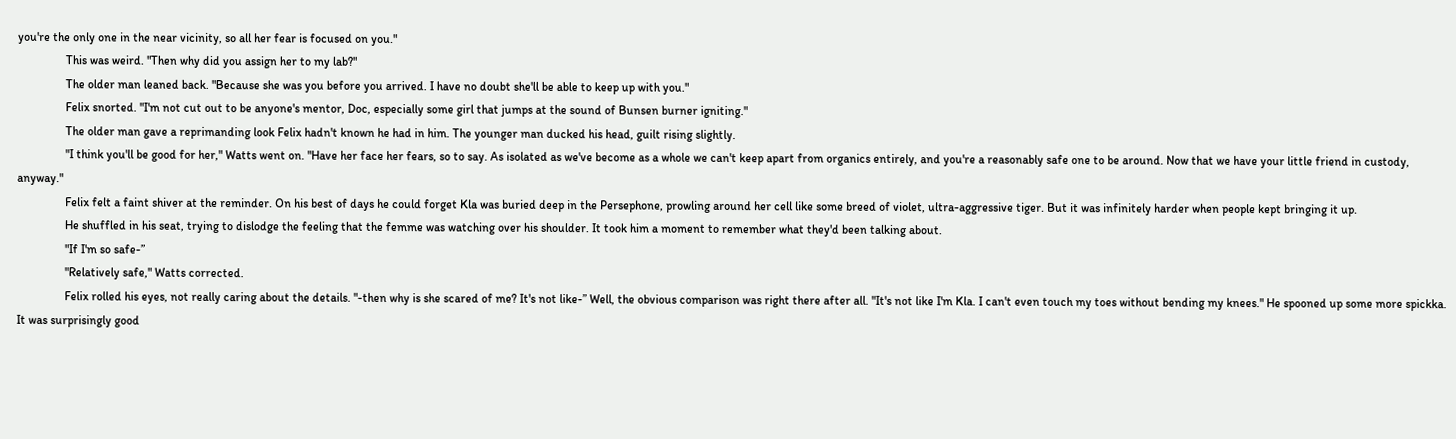you're the only one in the near vicinity, so all her fear is focused on you."
                This was weird. "Then why did you assign her to my lab?"
                The older man leaned back. "Because she was you before you arrived. I have no doubt she'll be able to keep up with you."
                Felix snorted. "I'm not cut out to be anyone's mentor, Doc, especially some girl that jumps at the sound of Bunsen burner igniting."
                The older man gave a reprimanding look Felix hadn't known he had in him. The younger man ducked his head, guilt rising slightly.
                "I think you'll be good for her," Watts went on. "Have her face her fears, so to say. As isolated as we've become as a whole we can't keep apart from organics entirely, and you're a reasonably safe one to be around. Now that we have your little friend in custody, anyway."
                Felix felt a faint shiver at the reminder. On his best of days he could forget Kla was buried deep in the Persephone, prowling around her cell like some breed of violet, ultra-aggressive tiger. But it was infinitely harder when people kept bringing it up.
                He shuffled in his seat, trying to dislodge the feeling that the femme was watching over his shoulder. It took him a moment to remember what they'd been talking about.
                "If I'm so safe-”
                "Relatively safe," Watts corrected.
                Felix rolled his eyes, not really caring about the details. "-then why is she scared of me? It's not like-” Well, the obvious comparison was right there after all. "It's not like I'm Kla. I can't even touch my toes without bending my knees." He spooned up some more spickka. It was surprisingly good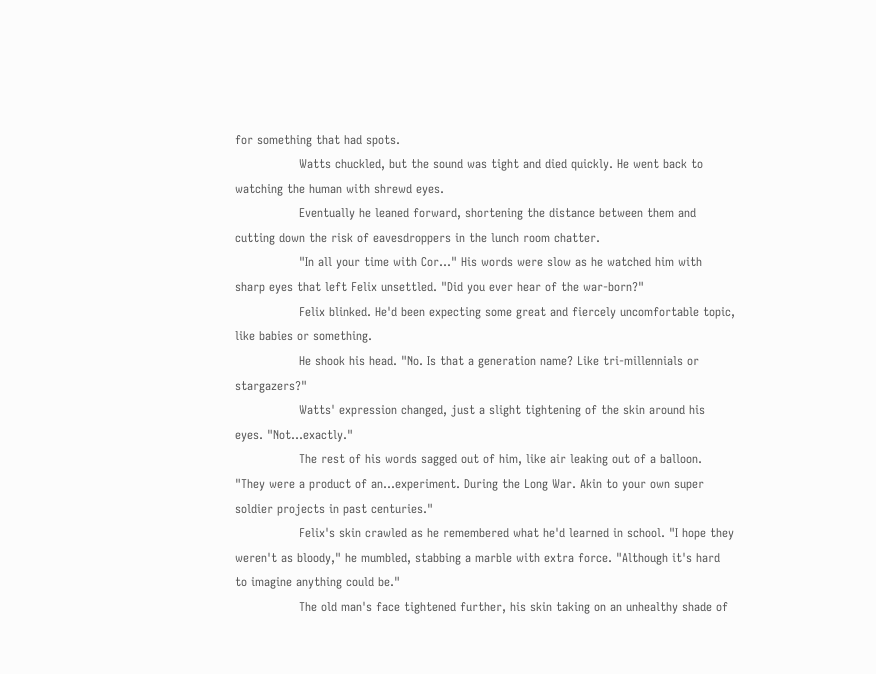for something that had spots.
                Watts chuckled, but the sound was tight and died quickly. He went back to watching the human with shrewd eyes.
                Eventually he leaned forward, shortening the distance between them and cutting down the risk of eavesdroppers in the lunch room chatter.
                "In all your time with Cor..." His words were slow as he watched him with sharp eyes that left Felix unsettled. "Did you ever hear of the war-born?"
                Felix blinked. He'd been expecting some great and fiercely uncomfortable topic, like babies or something.
                He shook his head. "No. Is that a generation name? Like tri-millennials or stargazers?"
                Watts' expression changed, just a slight tightening of the skin around his eyes. "Not...exactly."
                The rest of his words sagged out of him, like air leaking out of a balloon. "They were a product of an...experiment. During the Long War. Akin to your own super soldier projects in past centuries."
                Felix's skin crawled as he remembered what he'd learned in school. "I hope they weren't as bloody," he mumbled, stabbing a marble with extra force. "Although it's hard to imagine anything could be."
                The old man's face tightened further, his skin taking on an unhealthy shade of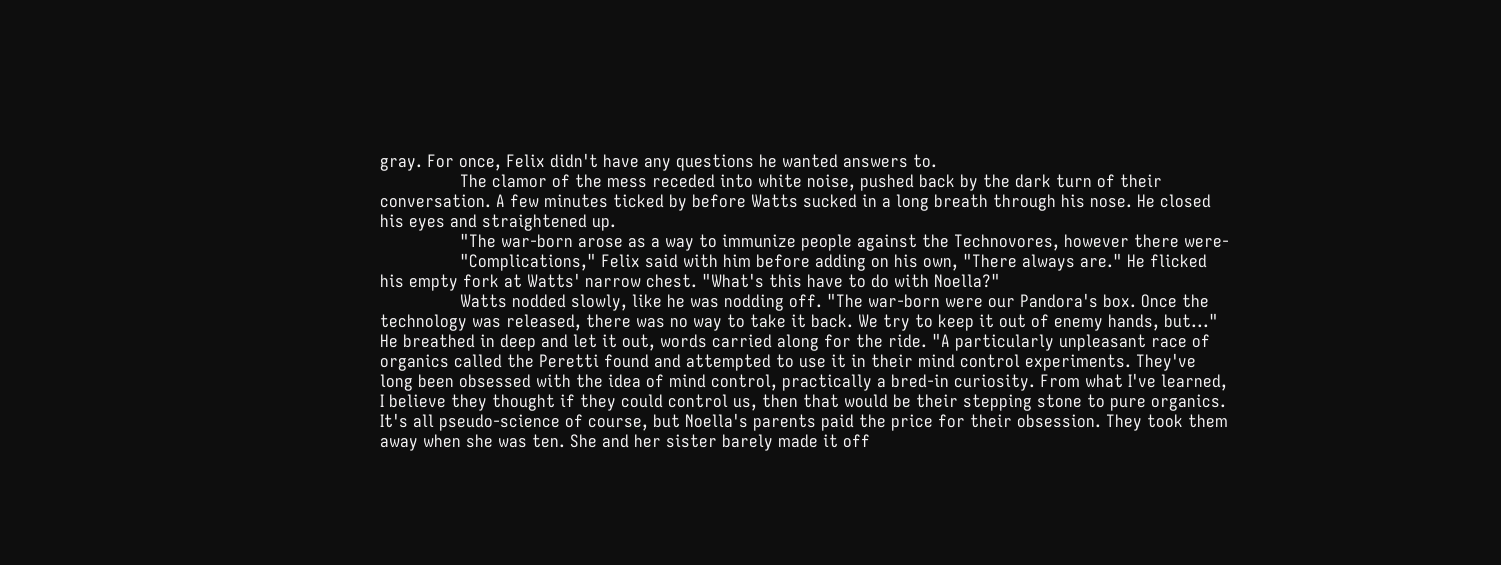gray. For once, Felix didn't have any questions he wanted answers to.
                The clamor of the mess receded into white noise, pushed back by the dark turn of their conversation. A few minutes ticked by before Watts sucked in a long breath through his nose. He closed his eyes and straightened up.
                "The war-born arose as a way to immunize people against the Technovores, however there were-
                "Complications," Felix said with him before adding on his own, "There always are." He flicked his empty fork at Watts' narrow chest. "What's this have to do with Noella?"
                Watts nodded slowly, like he was nodding off. "The war-born were our Pandora's box. Once the technology was released, there was no way to take it back. We try to keep it out of enemy hands, but..." He breathed in deep and let it out, words carried along for the ride. "A particularly unpleasant race of organics called the Peretti found and attempted to use it in their mind control experiments. They've long been obsessed with the idea of mind control, practically a bred-in curiosity. From what I've learned, I believe they thought if they could control us, then that would be their stepping stone to pure organics. It's all pseudo-science of course, but Noella's parents paid the price for their obsession. They took them away when she was ten. She and her sister barely made it off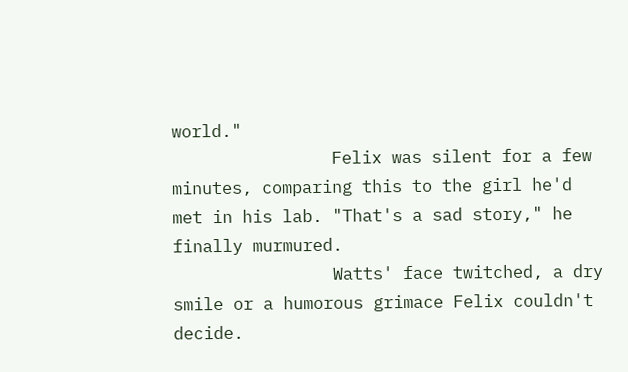world."
                Felix was silent for a few minutes, comparing this to the girl he'd met in his lab. "That's a sad story," he finally murmured.
                Watts' face twitched, a dry smile or a humorous grimace Felix couldn't decide.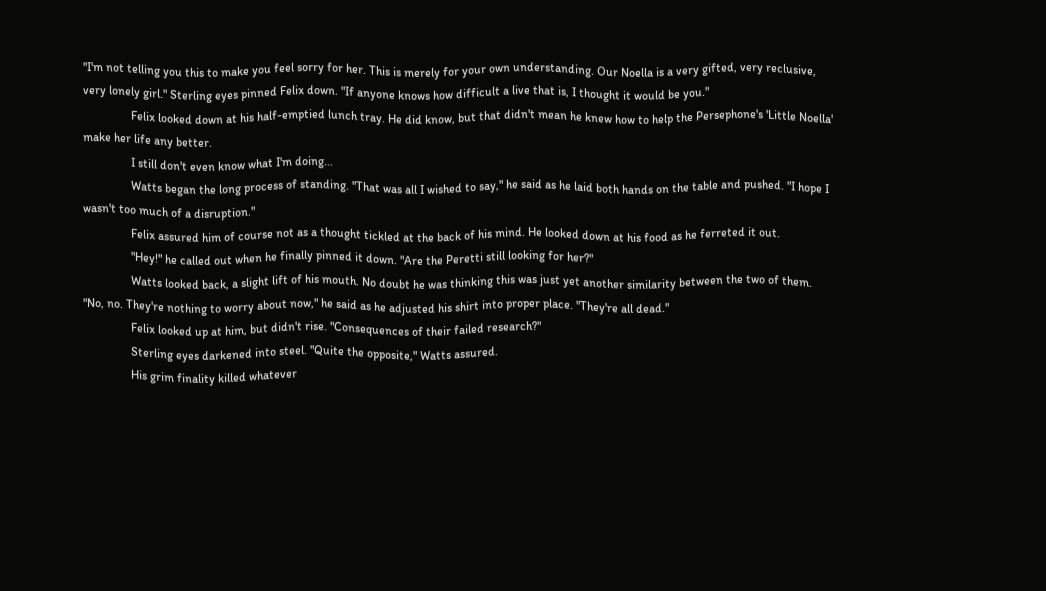"I'm not telling you this to make you feel sorry for her. This is merely for your own understanding. Our Noella is a very gifted, very reclusive, very lonely girl." Sterling eyes pinned Felix down. "If anyone knows how difficult a live that is, I thought it would be you."
                Felix looked down at his half-emptied lunch tray. He did know, but that didn't mean he knew how to help the Persephone's 'Little Noella' make her life any better.
                I still don't even know what I'm doing...
                Watts began the long process of standing. "That was all I wished to say," he said as he laid both hands on the table and pushed. "I hope I wasn't too much of a disruption."
                Felix assured him of course not as a thought tickled at the back of his mind. He looked down at his food as he ferreted it out.
                "Hey!" he called out when he finally pinned it down. "Are the Peretti still looking for her?"
                Watts looked back, a slight lift of his mouth. No doubt he was thinking this was just yet another similarity between the two of them. "No, no. They're nothing to worry about now," he said as he adjusted his shirt into proper place. "They're all dead."
                Felix looked up at him, but didn't rise. "Consequences of their failed research?"
                Sterling eyes darkened into steel. "Quite the opposite," Watts assured.
                His grim finality killed whatever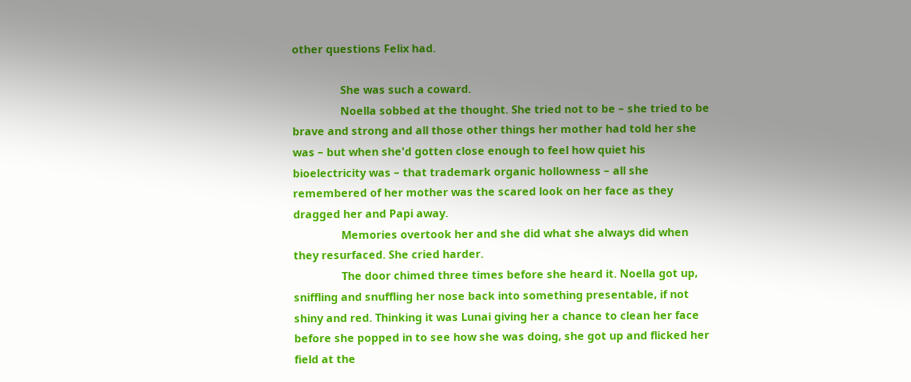other questions Felix had.

                She was such a coward.
                Noella sobbed at the thought. She tried not to be – she tried to be brave and strong and all those other things her mother had told her she was – but when she'd gotten close enough to feel how quiet his bioelectricity was – that trademark organic hollowness – all she remembered of her mother was the scared look on her face as they dragged her and Papi away.
                Memories overtook her and she did what she always did when they resurfaced. She cried harder.
                The door chimed three times before she heard it. Noella got up, sniffling and snuffling her nose back into something presentable, if not shiny and red. Thinking it was Lunai giving her a chance to clean her face before she popped in to see how she was doing, she got up and flicked her field at the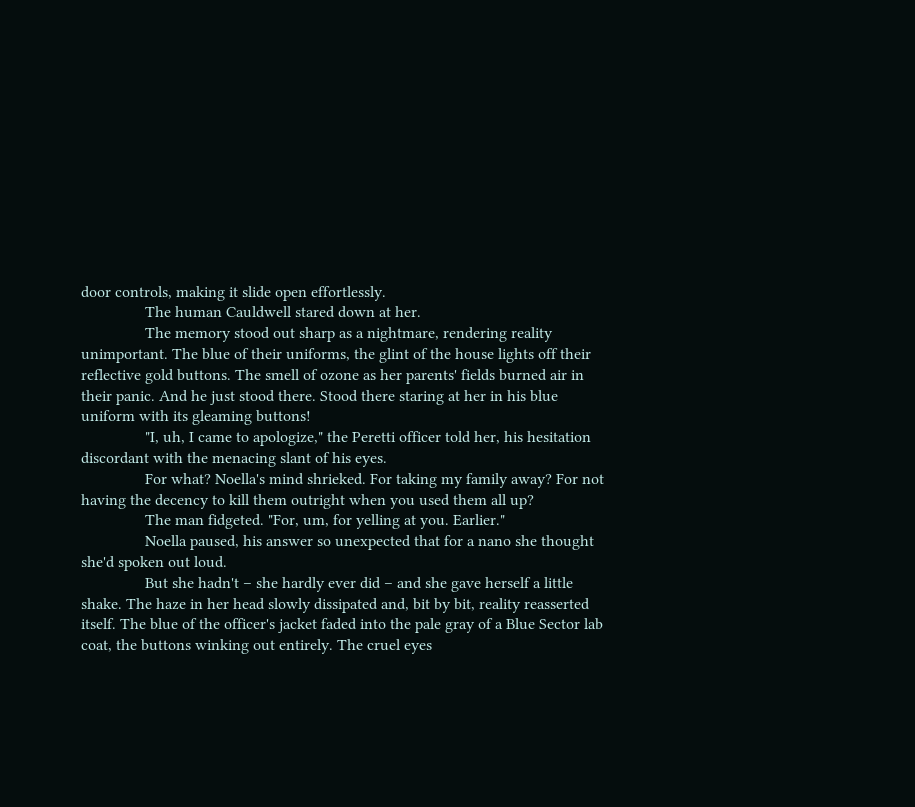door controls, making it slide open effortlessly.
                The human Cauldwell stared down at her.
                The memory stood out sharp as a nightmare, rendering reality unimportant. The blue of their uniforms, the glint of the house lights off their reflective gold buttons. The smell of ozone as her parents' fields burned air in their panic. And he just stood there. Stood there staring at her in his blue uniform with its gleaming buttons!
                "I, uh, I came to apologize," the Peretti officer told her, his hesitation discordant with the menacing slant of his eyes.
                For what? Noella's mind shrieked. For taking my family away? For not having the decency to kill them outright when you used them all up?
                The man fidgeted. "For, um, for yelling at you. Earlier."
                Noella paused, his answer so unexpected that for a nano she thought she'd spoken out loud.
                But she hadn't – she hardly ever did – and she gave herself a little shake. The haze in her head slowly dissipated and, bit by bit, reality reasserted itself. The blue of the officer's jacket faded into the pale gray of a Blue Sector lab coat, the buttons winking out entirely. The cruel eyes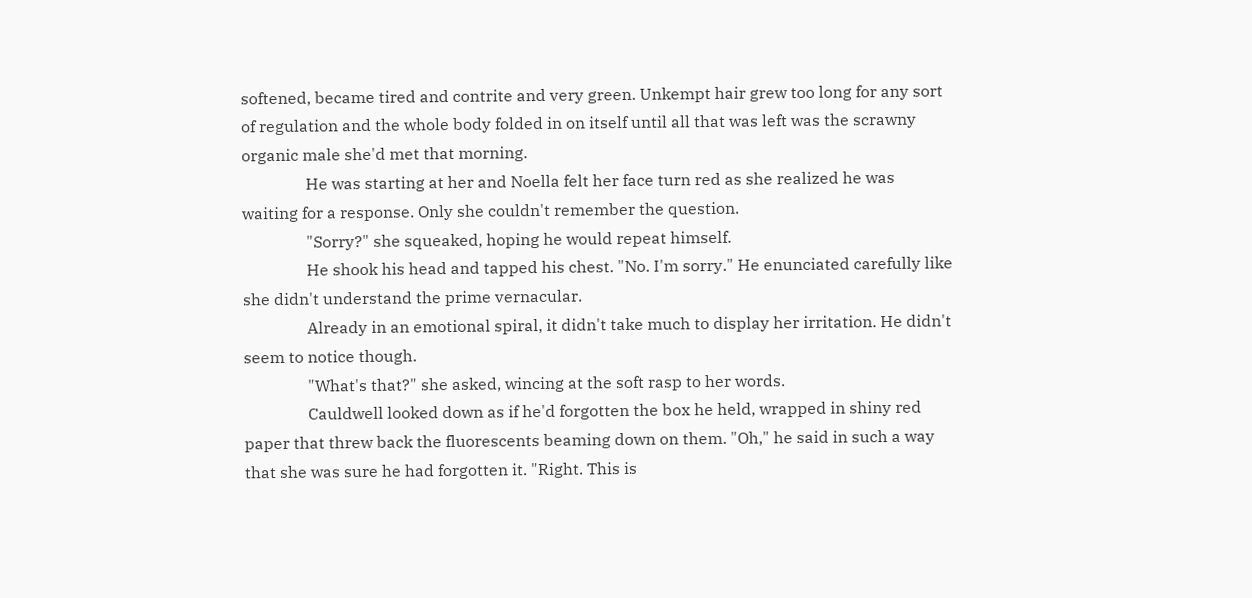softened, became tired and contrite and very green. Unkempt hair grew too long for any sort of regulation and the whole body folded in on itself until all that was left was the scrawny organic male she'd met that morning.
                He was starting at her and Noella felt her face turn red as she realized he was waiting for a response. Only she couldn't remember the question.
                "Sorry?" she squeaked, hoping he would repeat himself.
                He shook his head and tapped his chest. "No. I'm sorry." He enunciated carefully like she didn't understand the prime vernacular.
                Already in an emotional spiral, it didn't take much to display her irritation. He didn't seem to notice though.
                "What's that?" she asked, wincing at the soft rasp to her words.
                Cauldwell looked down as if he'd forgotten the box he held, wrapped in shiny red paper that threw back the fluorescents beaming down on them. "Oh," he said in such a way that she was sure he had forgotten it. "Right. This is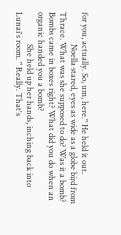for you, actually. So, um, here." He held it out.
                Noella stared, eyes as wide as a globe bird from Thrace. What was she supposed to do? Was it a bomb? Bombs came in boxes right? What did you do when an organic handed you a bomb?
                She held up her hands, inching back into Lunai's room. " Really. That's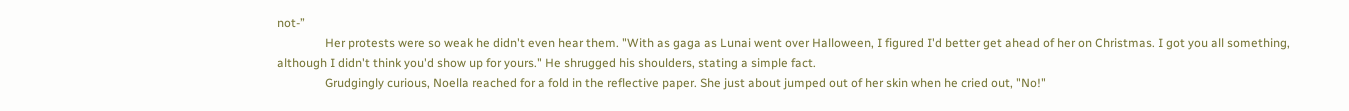not-”
                Her protests were so weak he didn't even hear them. "With as gaga as Lunai went over Halloween, I figured I'd better get ahead of her on Christmas. I got you all something, although I didn't think you'd show up for yours." He shrugged his shoulders, stating a simple fact.
                Grudgingly curious, Noella reached for a fold in the reflective paper. She just about jumped out of her skin when he cried out, "No!"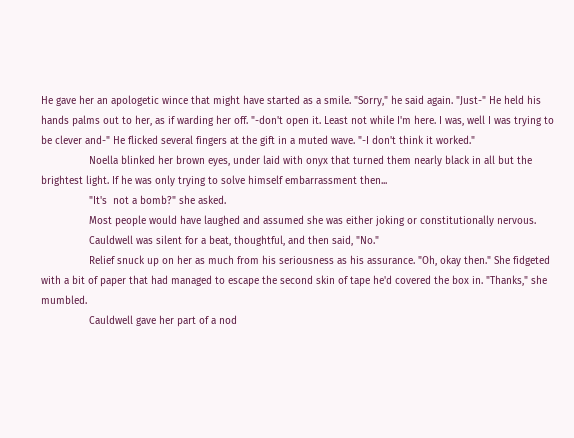He gave her an apologetic wince that might have started as a smile. "Sorry," he said again. "Just-" He held his hands palms out to her, as if warding her off. "-don't open it. Least not while I'm here. I was, well I was trying to be clever and-" He flicked several fingers at the gift in a muted wave. "-I don't think it worked."
                Noella blinked her brown eyes, under laid with onyx that turned them nearly black in all but the brightest light. If he was only trying to solve himself embarrassment then...
                "It's  not a bomb?" she asked.
                Most people would have laughed and assumed she was either joking or constitutionally nervous.
                Cauldwell was silent for a beat, thoughtful, and then said, "No."
                Relief snuck up on her as much from his seriousness as his assurance. "Oh, okay then." She fidgeted with a bit of paper that had managed to escape the second skin of tape he'd covered the box in. "Thanks," she mumbled.
                Cauldwell gave her part of a nod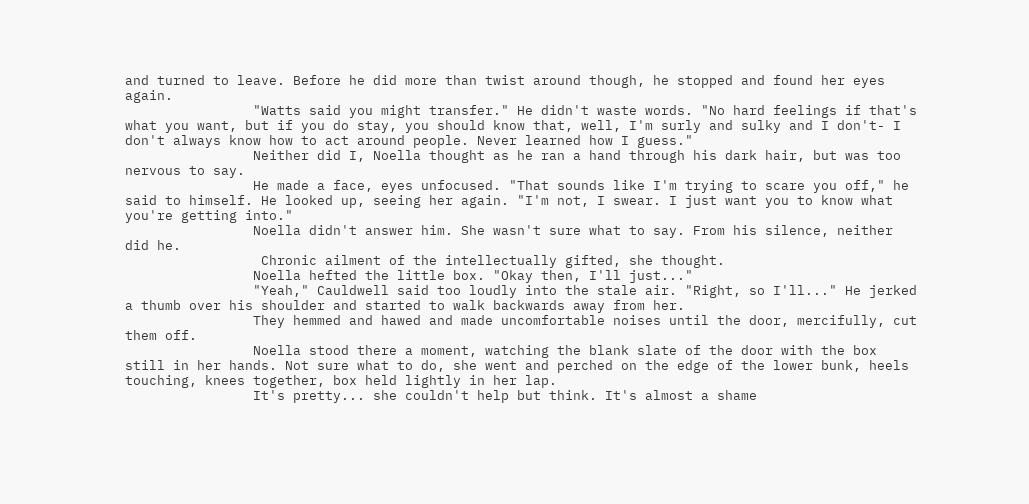and turned to leave. Before he did more than twist around though, he stopped and found her eyes again.
                "Watts said you might transfer." He didn't waste words. "No hard feelings if that's what you want, but if you do stay, you should know that, well, I'm surly and sulky and I don't- I don't always know how to act around people. Never learned how I guess."
                Neither did I, Noella thought as he ran a hand through his dark hair, but was too nervous to say.
                He made a face, eyes unfocused. "That sounds like I'm trying to scare you off," he said to himself. He looked up, seeing her again. "I'm not, I swear. I just want you to know what you're getting into."
                Noella didn't answer him. She wasn't sure what to say. From his silence, neither did he.
                 Chronic ailment of the intellectually gifted, she thought.
                Noella hefted the little box. "Okay then, I'll just..."
                "Yeah," Cauldwell said too loudly into the stale air. "Right, so I'll..." He jerked a thumb over his shoulder and started to walk backwards away from her.
                They hemmed and hawed and made uncomfortable noises until the door, mercifully, cut them off.
                Noella stood there a moment, watching the blank slate of the door with the box still in her hands. Not sure what to do, she went and perched on the edge of the lower bunk, heels touching, knees together, box held lightly in her lap.
                It's pretty... she couldn't help but think. It's almost a shame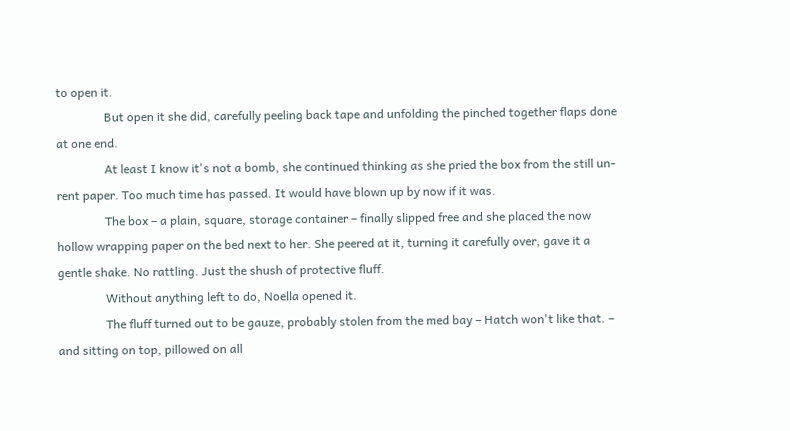to open it.
                But open it she did, carefully peeling back tape and unfolding the pinched together flaps done at one end.
                At least I know it's not a bomb, she continued thinking as she pried the box from the still un-rent paper. Too much time has passed. It would have blown up by now if it was.
                The box – a plain, square, storage container – finally slipped free and she placed the now hollow wrapping paper on the bed next to her. She peered at it, turning it carefully over, gave it a gentle shake. No rattling. Just the shush of protective fluff.
                Without anything left to do, Noella opened it.
                The fluff turned out to be gauze, probably stolen from the med bay – Hatch won't like that. – and sitting on top, pillowed on all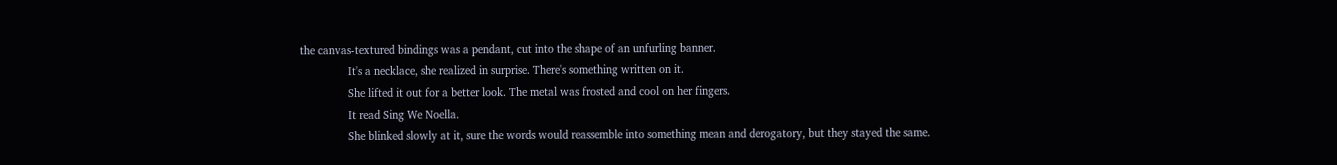the canvas-textured bindings was a pendant, cut into the shape of an unfurling banner.
                It's a necklace, she realized in surprise. There's something written on it.
                She lifted it out for a better look. The metal was frosted and cool on her fingers.
                It read Sing We Noella.
                She blinked slowly at it, sure the words would reassemble into something mean and derogatory, but they stayed the same.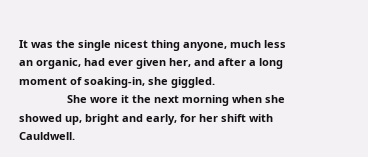It was the single nicest thing anyone, much less an organic, had ever given her, and after a long moment of soaking-in, she giggled.
                She wore it the next morning when she showed up, bright and early, for her shift with Cauldwell.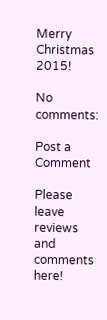Merry Christmas 2015!

No comments:

Post a Comment

Please leave reviews and comments here!